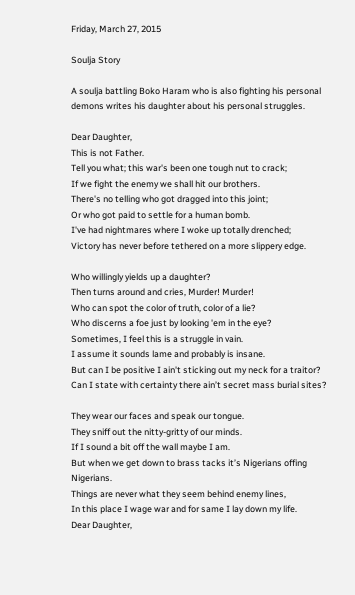Friday, March 27, 2015

Soulja Story

A soulja battling Boko Haram who is also fighting his personal
demons writes his daughter about his personal struggles.

Dear Daughter,
This is not Father.
Tell you what; this war's been one tough nut to crack;
If we fight the enemy we shall hit our brothers.
There's no telling who got dragged into this joint;
Or who got paid to settle for a human bomb.
I've had nightmares where I woke up totally drenched;
Victory has never before tethered on a more slippery edge.

Who willingly yields up a daughter?
Then turns around and cries, Murder! Murder!
Who can spot the color of truth, color of a lie?
Who discerns a foe just by looking 'em in the eye?
Sometimes, I feel this is a struggle in vain.
I assume it sounds lame and probably is insane.
But can I be positive I ain't sticking out my neck for a traitor?
Can I state with certainty there ain’t secret mass burial sites?

They wear our faces and speak our tongue.
They sniff out the nitty-gritty of our minds.
If I sound a bit off the wall maybe I am.
But when we get down to brass tacks it’s Nigerians offing Nigerians.
Things are never what they seem behind enemy lines,
In this place I wage war and for same I lay down my life.
Dear Daughter,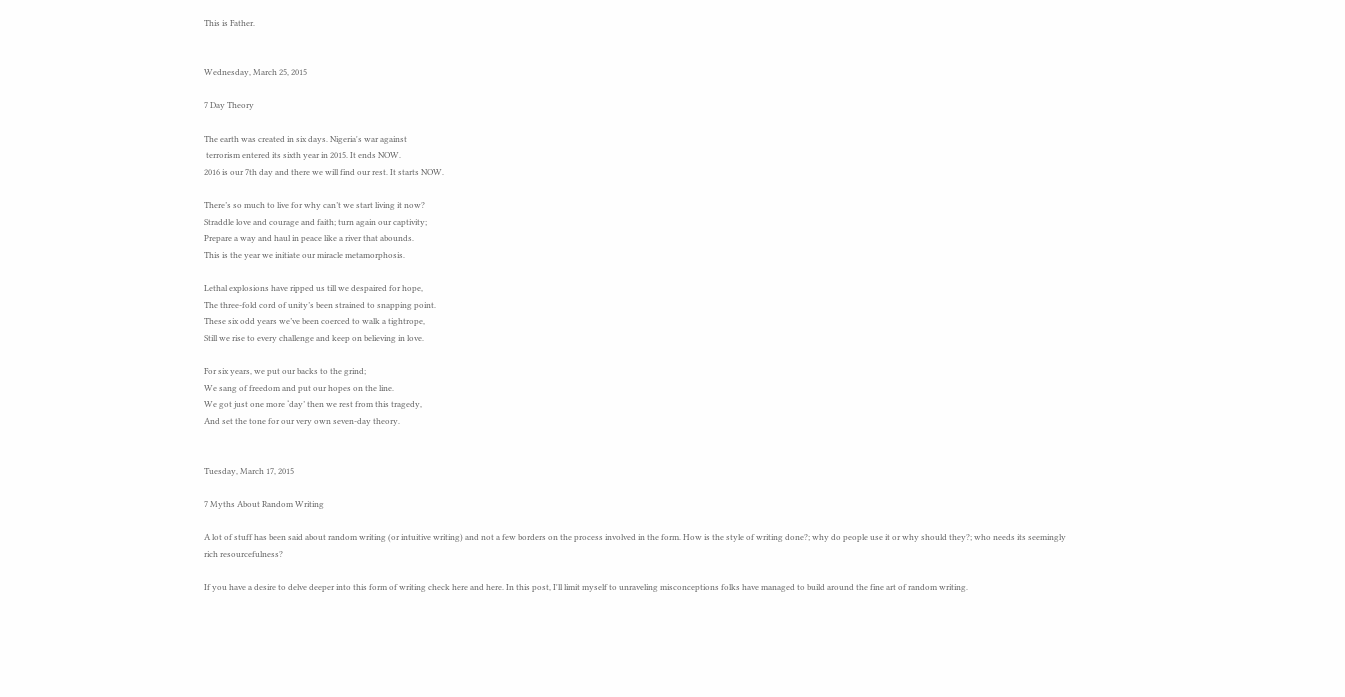This is Father.


Wednesday, March 25, 2015

7 Day Theory

The earth was created in six days. Nigeria's war against
 terrorism entered its sixth year in 2015. It ends NOW.
2016 is our 7th day and there we will find our rest. It starts NOW.

There’s so much to live for why can’t we start living it now?
Straddle love and courage and faith; turn again our captivity;
Prepare a way and haul in peace like a river that abounds.
This is the year we initiate our miracle metamorphosis.

Lethal explosions have ripped us till we despaired for hope,
The three-fold cord of unity’s been strained to snapping point.
These six odd years we’ve been coerced to walk a tightrope,
Still we rise to every challenge and keep on believing in love.

For six years, we put our backs to the grind;
We sang of freedom and put our hopes on the line.
We got just one more ‘day’ then we rest from this tragedy,
And set the tone for our very own seven-day theory.


Tuesday, March 17, 2015

7 Myths About Random Writing

A lot of stuff has been said about random writing (or intuitive writing) and not a few borders on the process involved in the form. How is the style of writing done?; why do people use it or why should they?; who needs its seemingly rich resourcefulness?

If you have a desire to delve deeper into this form of writing check here and here. In this post, I'll limit myself to unraveling misconceptions folks have managed to build around the fine art of random writing.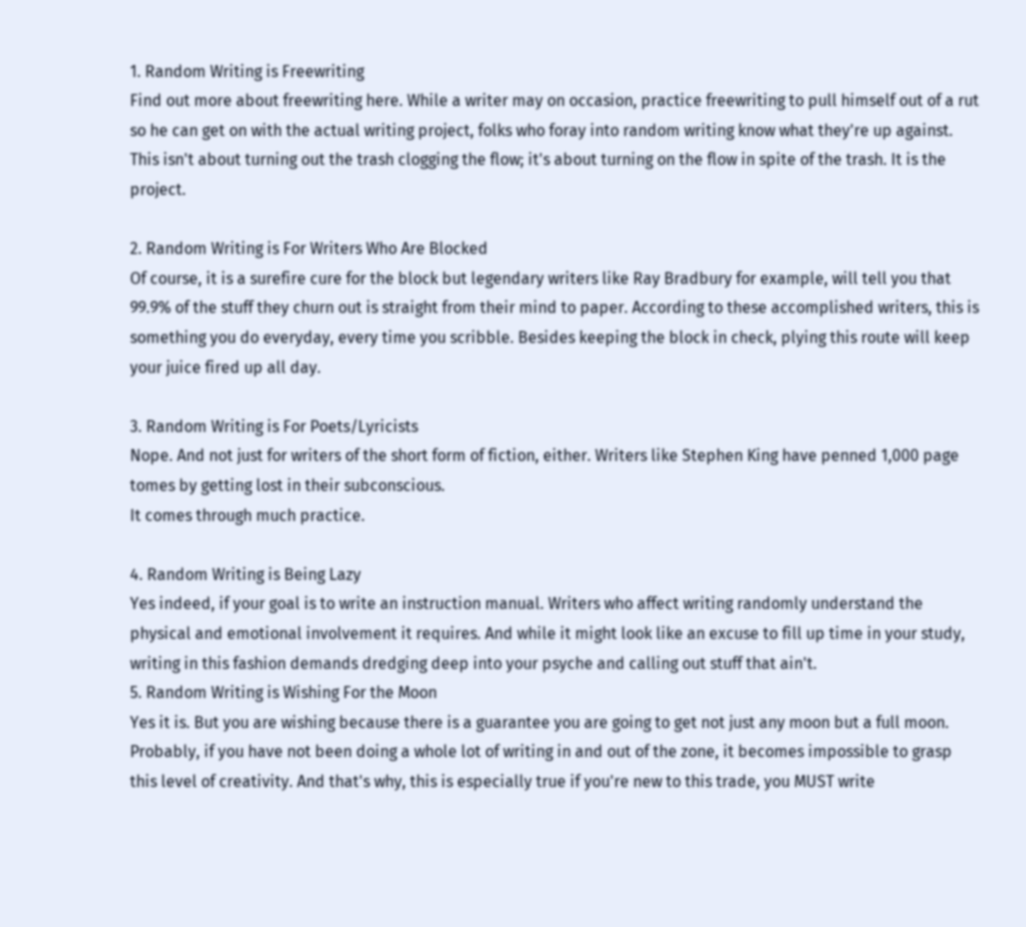1. Random Writing is Freewriting
Find out more about freewriting here. While a writer may on occasion, practice freewriting to pull himself out of a rut so he can get on with the actual writing project, folks who foray into random writing know what they're up against. This isn't about turning out the trash clogging the flow; it's about turning on the flow in spite of the trash. It is the project.

2. Random Writing is For Writers Who Are Blocked
Of course, it is a surefire cure for the block but legendary writers like Ray Bradbury for example, will tell you that 99.9% of the stuff they churn out is straight from their mind to paper. According to these accomplished writers, this is something you do everyday, every time you scribble. Besides keeping the block in check, plying this route will keep your juice fired up all day.

3. Random Writing is For Poets/Lyricists
Nope. And not just for writers of the short form of fiction, either. Writers like Stephen King have penned 1,000 page tomes by getting lost in their subconscious.
It comes through much practice.

4. Random Writing is Being Lazy
Yes indeed, if your goal is to write an instruction manual. Writers who affect writing randomly understand the physical and emotional involvement it requires. And while it might look like an excuse to fill up time in your study, writing in this fashion demands dredging deep into your psyche and calling out stuff that ain't.
5. Random Writing is Wishing For the Moon
Yes it is. But you are wishing because there is a guarantee you are going to get not just any moon but a full moon. Probably, if you have not been doing a whole lot of writing in and out of the zone, it becomes impossible to grasp this level of creativity. And that's why, this is especially true if you're new to this trade, you MUST write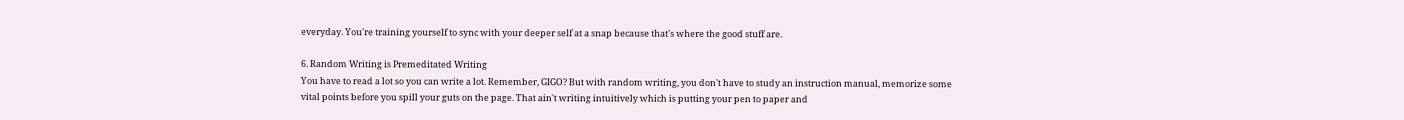everyday. You're training yourself to sync with your deeper self at a snap because that's where the good stuff are.

6. Random Writing is Premeditated Writing
You have to read a lot so you can write a lot. Remember, GIGO? But with random writing, you don't have to study an instruction manual, memorize some vital points before you spill your guts on the page. That ain't writing intuitively which is putting your pen to paper and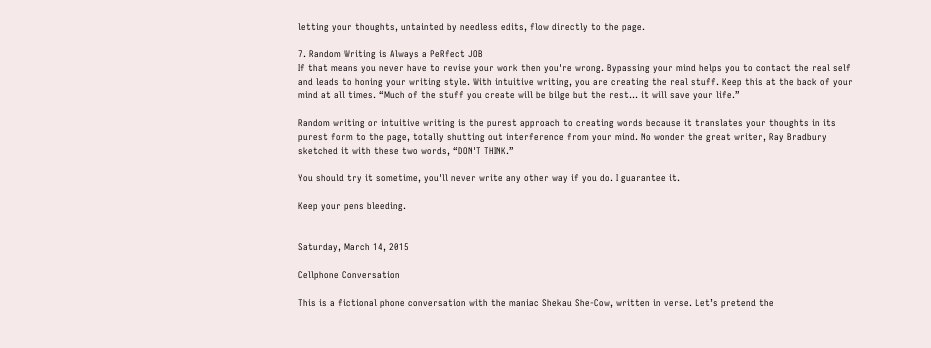letting your thoughts, untainted by needless edits, flow directly to the page.

7. Random Writing is Always a PeRfect JOB
If that means you never have to revise your work then you're wrong. Bypassing your mind helps you to contact the real self and leads to honing your writing style. With intuitive writing, you are creating the real stuff. Keep this at the back of your mind at all times. “Much of the stuff you create will be bilge but the rest... it will save your life.”

Random writing or intuitive writing is the purest approach to creating words because it translates your thoughts in its purest form to the page, totally shutting out interference from your mind. No wonder the great writer, Ray Bradbury sketched it with these two words, “DON'T THINK.”

You should try it sometime, you'll never write any other way if you do. I guarantee it.

Keep your pens bleeding.


Saturday, March 14, 2015

Cellphone Conversation

This is a fictional phone conversation with the maniac Shekau She-Cow, written in verse. Let’s pretend the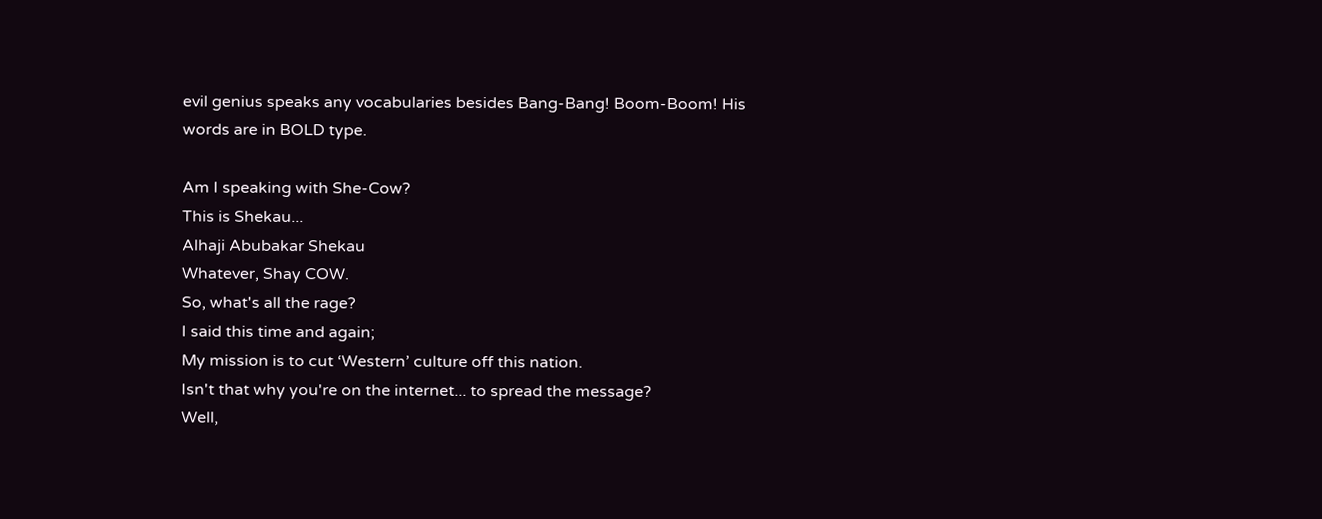evil genius speaks any vocabularies besides Bang-Bang! Boom-Boom! His words are in BOLD type.

Am I speaking with She-Cow?
This is Shekau...
Alhaji Abubakar Shekau
Whatever, Shay COW.
So, what's all the rage?
I said this time and again;
My mission is to cut ‘Western’ culture off this nation.
Isn't that why you're on the internet... to spread the message?
Well,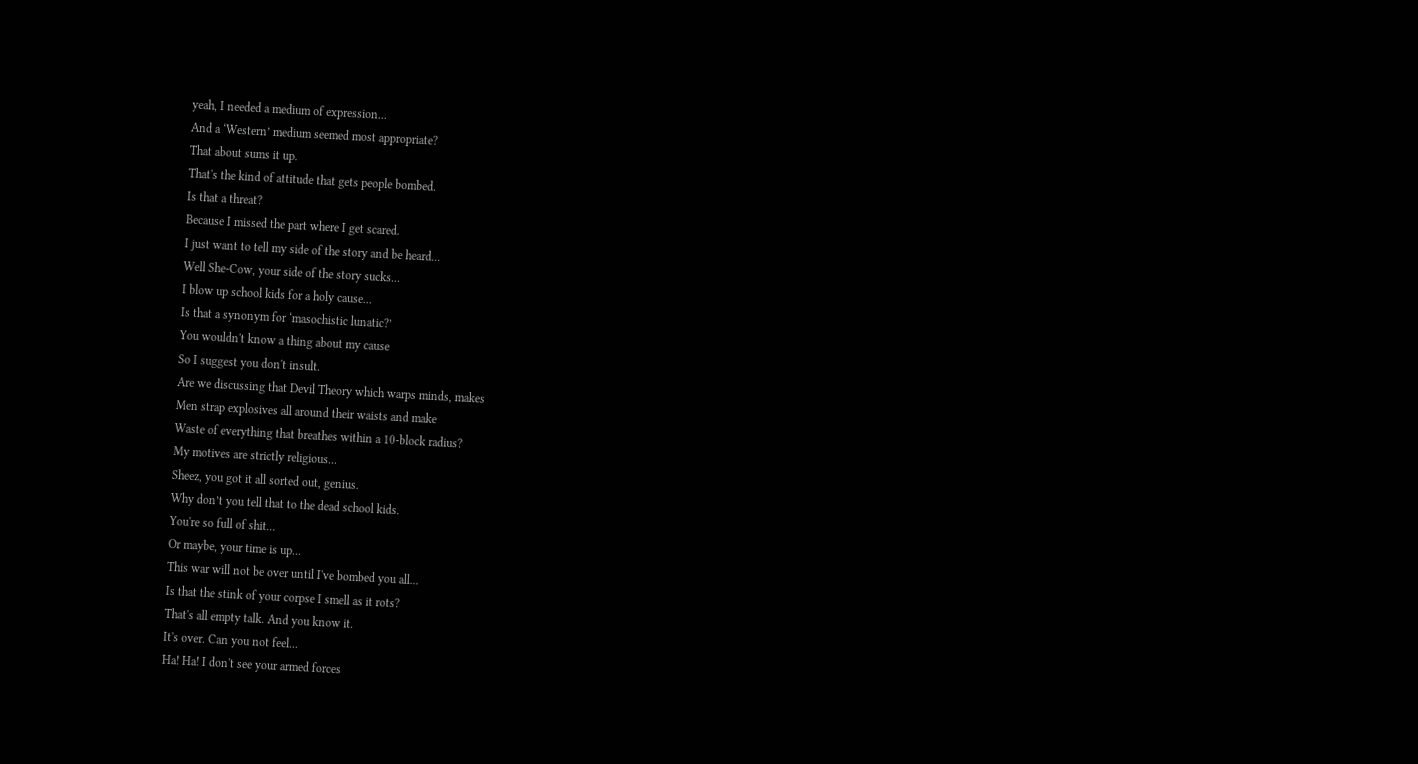yeah, I needed a medium of expression...
And a ‘Western’ medium seemed most appropriate?
That about sums it up.
That's the kind of attitude that gets people bombed.
Is that a threat?
Because I missed the part where I get scared.
I just want to tell my side of the story and be heard...
Well She-Cow, your side of the story sucks...
I blow up school kids for a holy cause...
Is that a synonym for ‘masochistic lunatic?’
You wouldn't know a thing about my cause
So I suggest you don't insult.
Are we discussing that Devil Theory which warps minds, makes
Men strap explosives all around their waists and make
Waste of everything that breathes within a 10-block radius?
My motives are strictly religious...
Sheez, you got it all sorted out, genius.
Why don’t you tell that to the dead school kids.
You're so full of shit...
Or maybe, your time is up...
This war will not be over until I've bombed you all...
Is that the stink of your corpse I smell as it rots?
That's all empty talk. And you know it.
It's over. Can you not feel...
Ha! Ha! I don't see your armed forces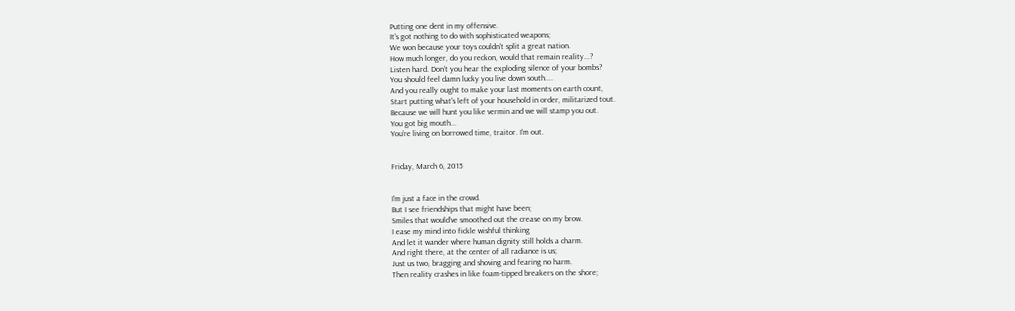Putting one dent in my offensive.
It's got nothing to do with sophisticated weapons;
We won because your toys couldn't split a great nation.
How much longer, do you reckon, would that remain reality...?
Listen hard. Don’t you hear the exploding silence of your bombs?
You should feel damn lucky you live down south....
And you really ought to make your last moments on earth count,
Start putting what's left of your household in order, militarized tout.
Because we will hunt you like vermin and we will stamp you out.
You got big mouth...
You’re living on borrowed time, traitor. I'm out.


Friday, March 6, 2015


I'm just a face in the crowd.
But I see friendships that might have been;
Smiles that would’ve smoothed out the crease on my brow.
I ease my mind into fickle wishful thinking
And let it wander where human dignity still holds a charm.
And right there, at the center of all radiance is us;
Just us two, bragging and shoving and fearing no harm.
Then reality crashes in like foam-tipped breakers on the shore;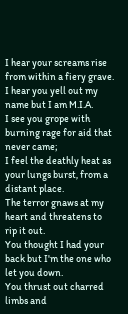I hear your screams rise from within a fiery grave.
I hear you yell out my name but I am M.I.A.
I see you grope with burning rage for aid that never came;
I feel the deathly heat as your lungs burst, from a distant place.
The terror gnaws at my heart and threatens to rip it out.
You thought I had your back but I'm the one who let you down.
You thrust out charred limbs and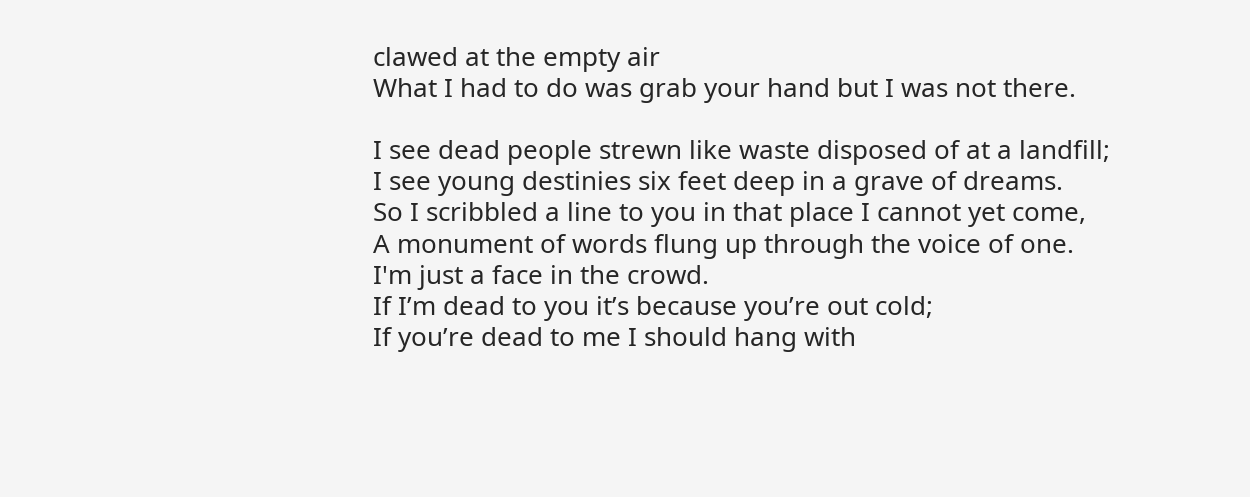clawed at the empty air
What I had to do was grab your hand but I was not there.

I see dead people strewn like waste disposed of at a landfill;
I see young destinies six feet deep in a grave of dreams.
So I scribbled a line to you in that place I cannot yet come,
A monument of words flung up through the voice of one.
I'm just a face in the crowd.
If I’m dead to you it’s because you’re out cold;
If you’re dead to me I should hang with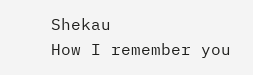Shekau
How I remember you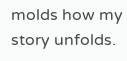molds how my story unfolds.